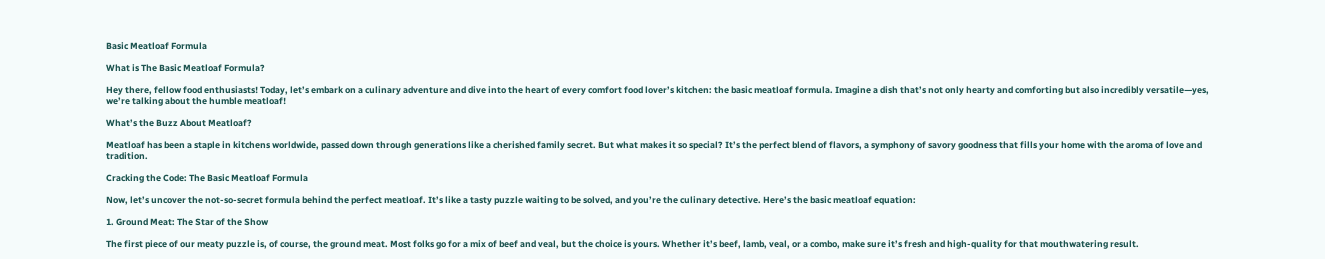Basic Meatloaf Formula

What is The Basic Meatloaf Formula?

Hey there, fellow food enthusiasts! Today, let’s embark on a culinary adventure and dive into the heart of every comfort food lover’s kitchen: the basic meatloaf formula. Imagine a dish that’s not only hearty and comforting but also incredibly versatile—yes, we’re talking about the humble meatloaf!

What’s the Buzz About Meatloaf?

Meatloaf has been a staple in kitchens worldwide, passed down through generations like a cherished family secret. But what makes it so special? It’s the perfect blend of flavors, a symphony of savory goodness that fills your home with the aroma of love and tradition.

Cracking the Code: The Basic Meatloaf Formula

Now, let’s uncover the not-so-secret formula behind the perfect meatloaf. It’s like a tasty puzzle waiting to be solved, and you’re the culinary detective. Here’s the basic meatloaf equation:

1. Ground Meat: The Star of the Show

The first piece of our meaty puzzle is, of course, the ground meat. Most folks go for a mix of beef and veal, but the choice is yours. Whether it’s beef, lamb, veal, or a combo, make sure it’s fresh and high-quality for that mouthwatering result.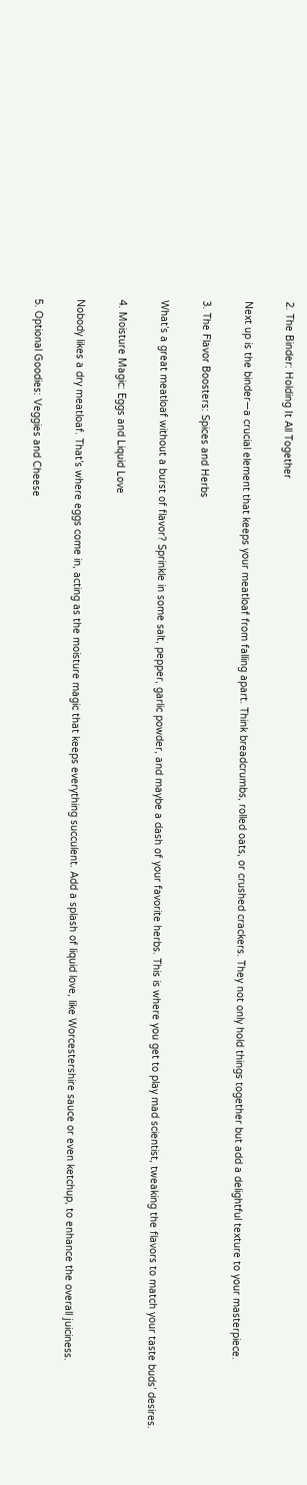2. The Binder: Holding It All Together

Next up is the binder—a crucial element that keeps your meatloaf from falling apart. Think breadcrumbs, rolled oats, or crushed crackers. They not only hold things together but add a delightful texture to your masterpiece.

3. The Flavor Boosters: Spices and Herbs

What’s a great meatloaf without a burst of flavor? Sprinkle in some salt, pepper, garlic powder, and maybe a dash of your favorite herbs. This is where you get to play mad scientist, tweaking the flavors to match your taste buds’ desires.

4. Moisture Magic: Eggs and Liquid Love

Nobody likes a dry meatloaf. That’s where eggs come in, acting as the moisture magic that keeps everything succulent. Add a splash of liquid love, like Worcestershire sauce or even ketchup, to enhance the overall juiciness.

5. Optional Goodies: Veggies and Cheese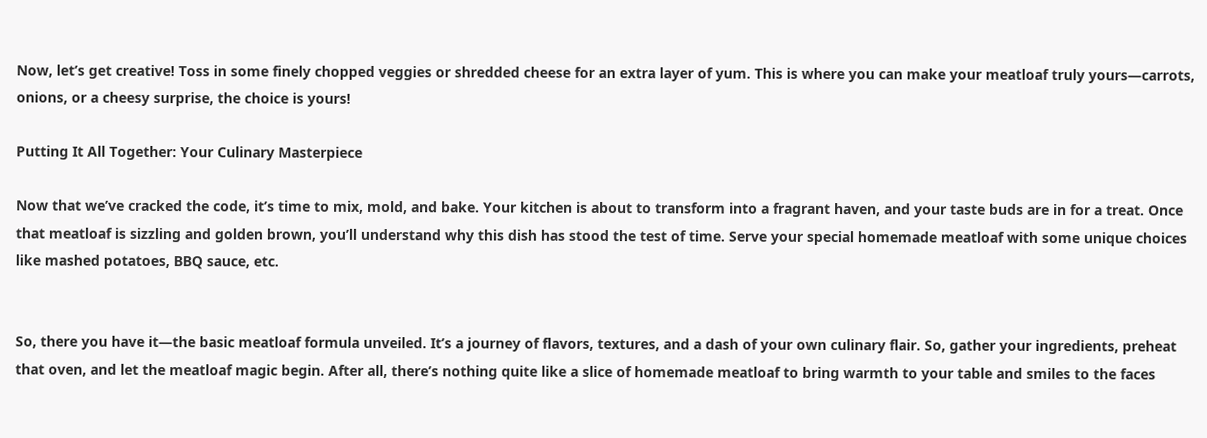Now, let’s get creative! Toss in some finely chopped veggies or shredded cheese for an extra layer of yum. This is where you can make your meatloaf truly yours—carrots, onions, or a cheesy surprise, the choice is yours!

Putting It All Together: Your Culinary Masterpiece

Now that we’ve cracked the code, it’s time to mix, mold, and bake. Your kitchen is about to transform into a fragrant haven, and your taste buds are in for a treat. Once that meatloaf is sizzling and golden brown, you’ll understand why this dish has stood the test of time. Serve your special homemade meatloaf with some unique choices like mashed potatoes, BBQ sauce, etc.


So, there you have it—the basic meatloaf formula unveiled. It’s a journey of flavors, textures, and a dash of your own culinary flair. So, gather your ingredients, preheat that oven, and let the meatloaf magic begin. After all, there’s nothing quite like a slice of homemade meatloaf to bring warmth to your table and smiles to the faces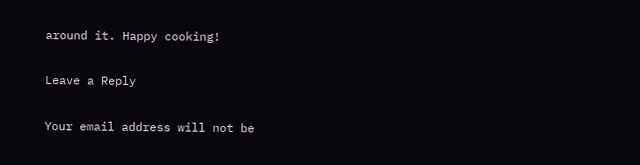around it. Happy cooking!

Leave a Reply

Your email address will not be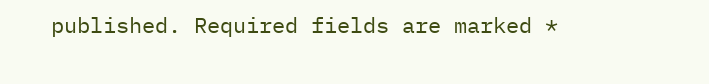published. Required fields are marked *